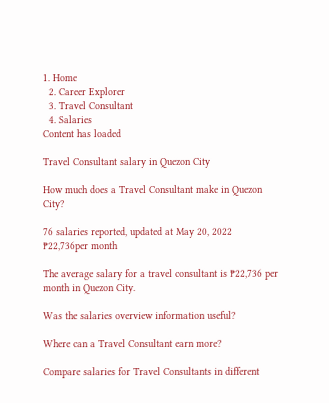1. Home
  2. Career Explorer
  3. Travel Consultant
  4. Salaries
Content has loaded

Travel Consultant salary in Quezon City

How much does a Travel Consultant make in Quezon City?

76 salaries reported, updated at May 20, 2022
₱22,736per month

The average salary for a travel consultant is ₱22,736 per month in Quezon City.

Was the salaries overview information useful?

Where can a Travel Consultant earn more?

Compare salaries for Travel Consultants in different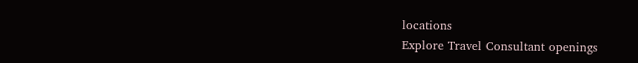locations
Explore Travel Consultant openings